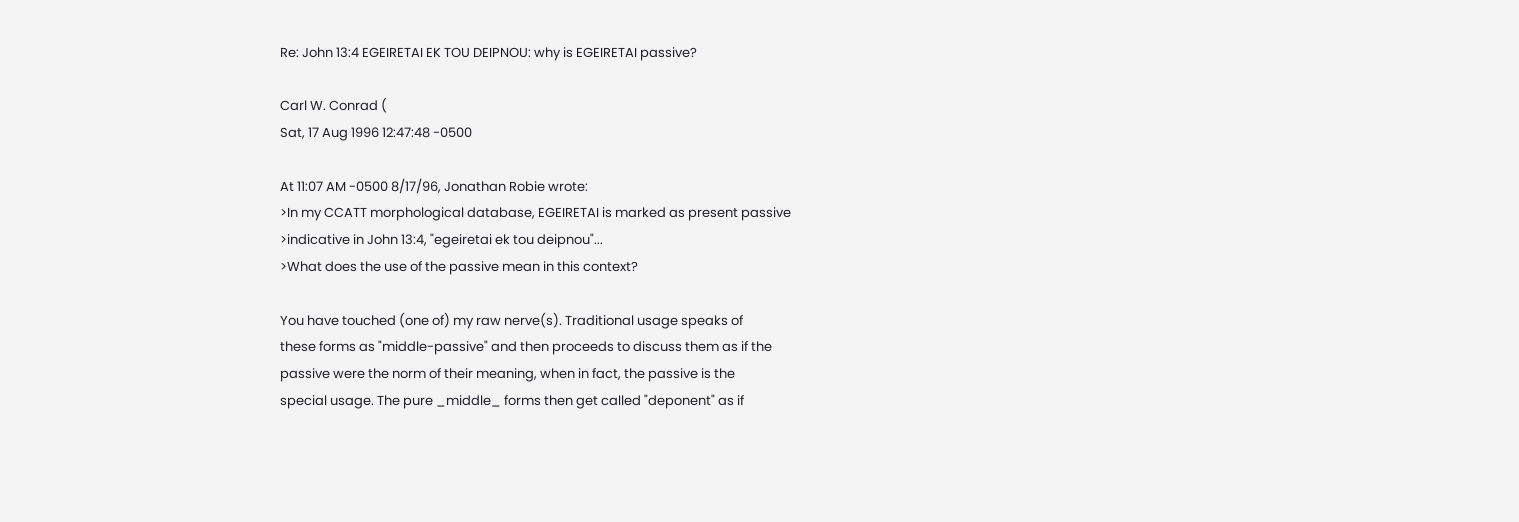Re: John 13:4 EGEIRETAI EK TOU DEIPNOU: why is EGEIRETAI passive?

Carl W. Conrad (
Sat, 17 Aug 1996 12:47:48 -0500

At 11:07 AM -0500 8/17/96, Jonathan Robie wrote:
>In my CCATT morphological database, EGEIRETAI is marked as present passive
>indicative in John 13:4, "egeiretai ek tou deipnou"...
>What does the use of the passive mean in this context?

You have touched (one of) my raw nerve(s). Traditional usage speaks of
these forms as "middle-passive" and then proceeds to discuss them as if the
passive were the norm of their meaning, when in fact, the passive is the
special usage. The pure _middle_ forms then get called "deponent" as if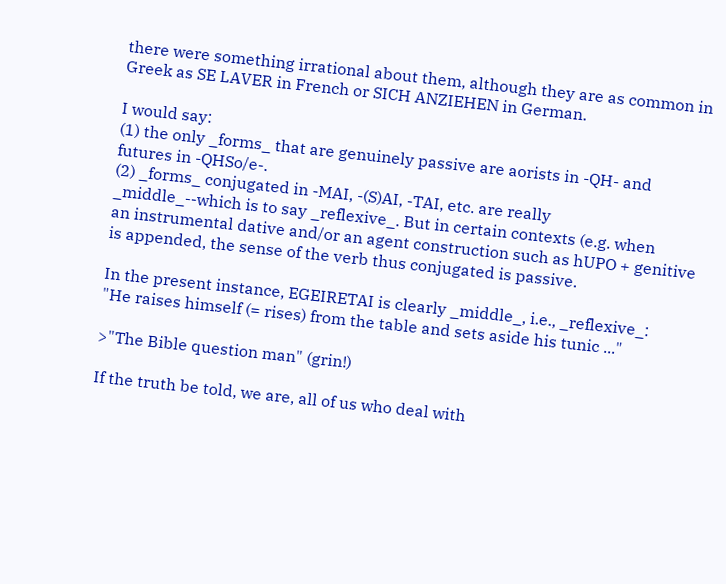there were something irrational about them, although they are as common in
Greek as SE LAVER in French or SICH ANZIEHEN in German.

I would say:
(1) the only _forms_ that are genuinely passive are aorists in -QH- and
futures in -QHSo/e-.
(2) _forms_ conjugated in -MAI, -(S)AI, -TAI, etc. are really
_middle_--which is to say _reflexive_. But in certain contexts (e.g. when
an instrumental dative and/or an agent construction such as hUPO + genitive
is appended, the sense of the verb thus conjugated is passive.

In the present instance, EGEIRETAI is clearly _middle_, i.e., _reflexive_:
"He raises himself (= rises) from the table and sets aside his tunic ..."

>"The Bible question man" (grin!)

If the truth be told, we are, all of us who deal with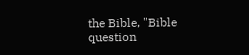the Bible, "Bible
question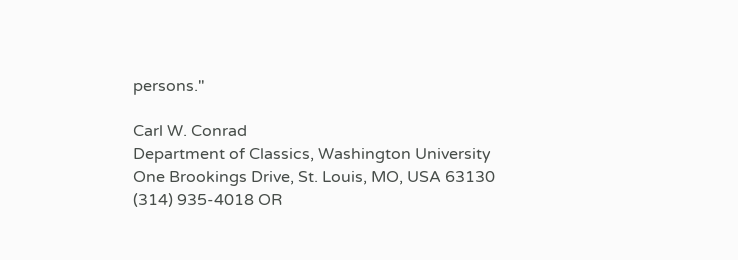persons."

Carl W. Conrad
Department of Classics, Washington University
One Brookings Drive, St. Louis, MO, USA 63130
(314) 935-4018 OR